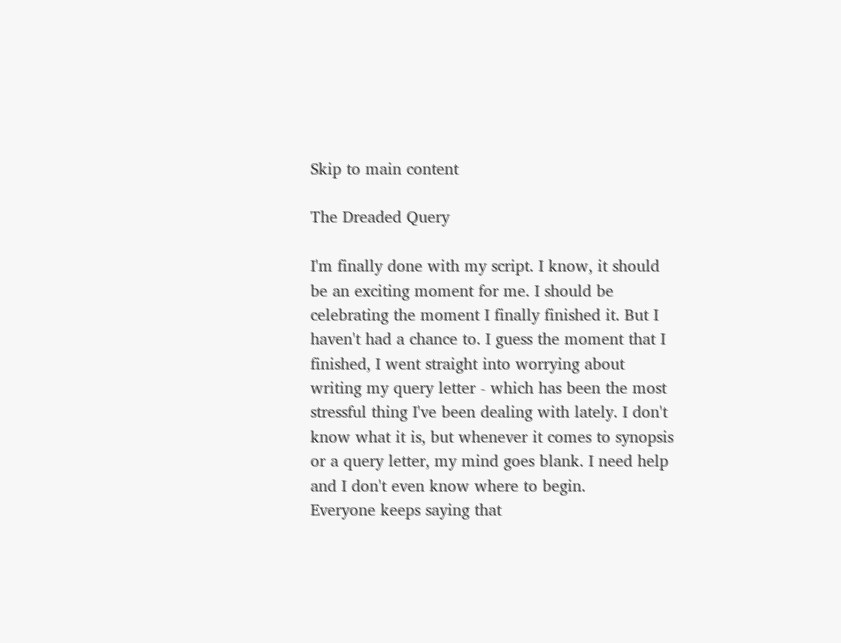Skip to main content

The Dreaded Query

I'm finally done with my script. I know, it should be an exciting moment for me. I should be celebrating the moment I finally finished it. But I haven't had a chance to. I guess the moment that I finished, I went straight into worrying about writing my query letter - which has been the most stressful thing I've been dealing with lately. I don't know what it is, but whenever it comes to synopsis or a query letter, my mind goes blank. I need help and I don't even know where to begin.
Everyone keeps saying that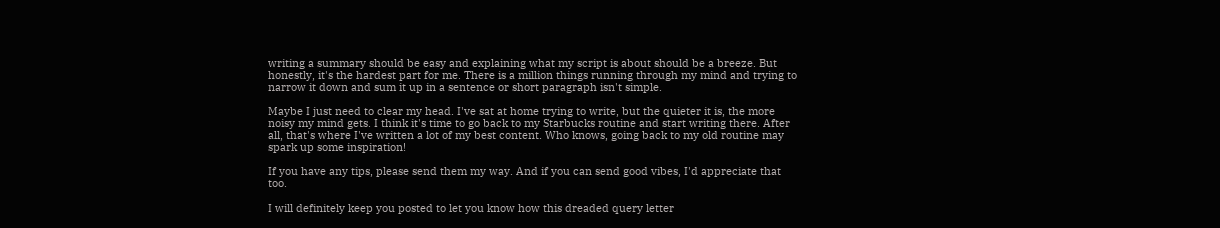writing a summary should be easy and explaining what my script is about should be a breeze. But honestly, it's the hardest part for me. There is a million things running through my mind and trying to narrow it down and sum it up in a sentence or short paragraph isn't simple.

Maybe I just need to clear my head. I've sat at home trying to write, but the quieter it is, the more noisy my mind gets. I think it's time to go back to my Starbucks routine and start writing there. After all, that's where I've written a lot of my best content. Who knows, going back to my old routine may spark up some inspiration!

If you have any tips, please send them my way. And if you can send good vibes, I'd appreciate that too.

I will definitely keep you posted to let you know how this dreaded query letter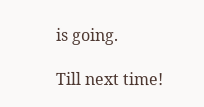is going.

Till next time!